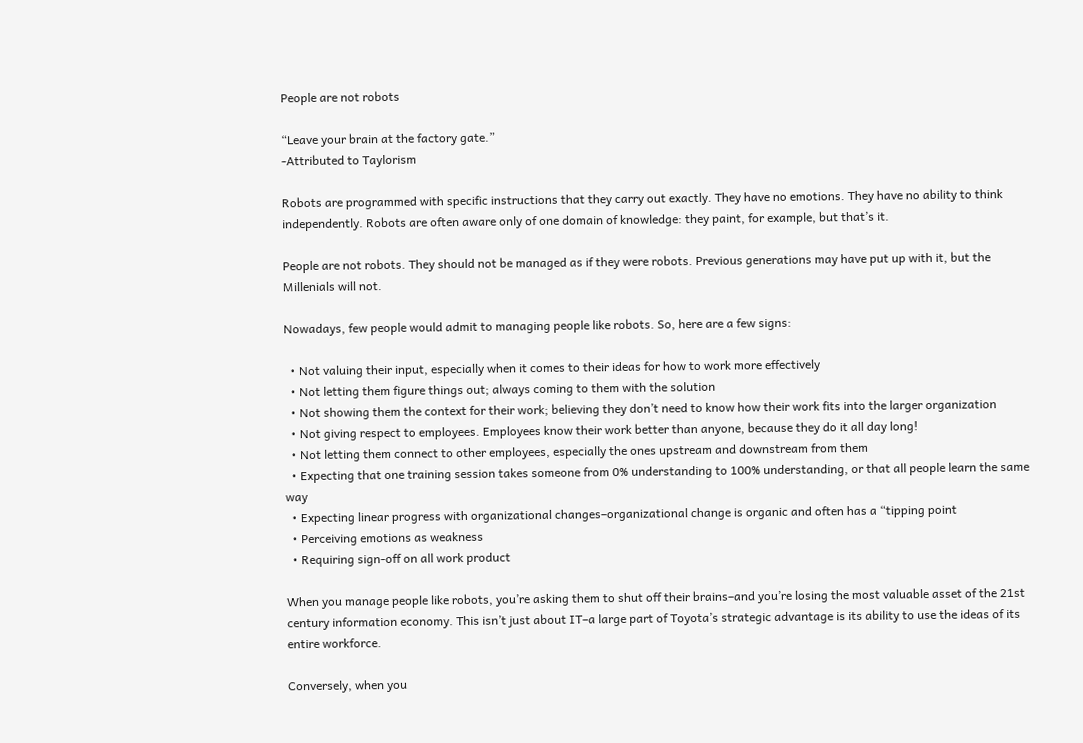People are not robots

“Leave your brain at the factory gate.”
-Attributed to Taylorism

Robots are programmed with specific instructions that they carry out exactly. They have no emotions. They have no ability to think independently. Robots are often aware only of one domain of knowledge: they paint, for example, but that’s it.

People are not robots. They should not be managed as if they were robots. Previous generations may have put up with it, but the Millenials will not.

Nowadays, few people would admit to managing people like robots. So, here are a few signs:

  • Not valuing their input, especially when it comes to their ideas for how to work more effectively
  • Not letting them figure things out; always coming to them with the solution
  • Not showing them the context for their work; believing they don’t need to know how their work fits into the larger organization
  • Not giving respect to employees. Employees know their work better than anyone, because they do it all day long!
  • Not letting them connect to other employees, especially the ones upstream and downstream from them
  • Expecting that one training session takes someone from 0% understanding to 100% understanding, or that all people learn the same way
  • Expecting linear progress with organizational changes–organizational change is organic and often has a “tipping point
  • Perceiving emotions as weakness
  • Requiring sign-off on all work product

When you manage people like robots, you’re asking them to shut off their brains–and you’re losing the most valuable asset of the 21st century information economy. This isn’t just about IT–a large part of Toyota’s strategic advantage is its ability to use the ideas of its entire workforce.

Conversely, when you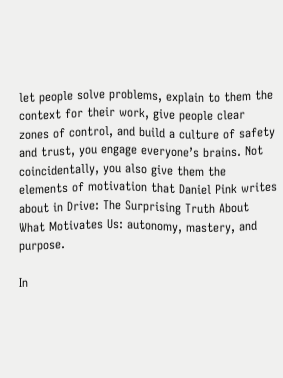let people solve problems, explain to them the context for their work, give people clear zones of control, and build a culture of safety and trust, you engage everyone’s brains. Not coincidentally, you also give them the elements of motivation that Daniel Pink writes about in Drive: The Surprising Truth About What Motivates Us: autonomy, mastery, and purpose.

In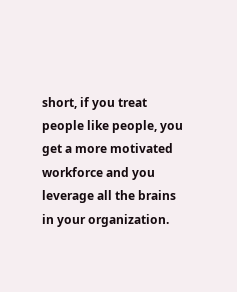short, if you treat people like people, you get a more motivated workforce and you leverage all the brains in your organization.